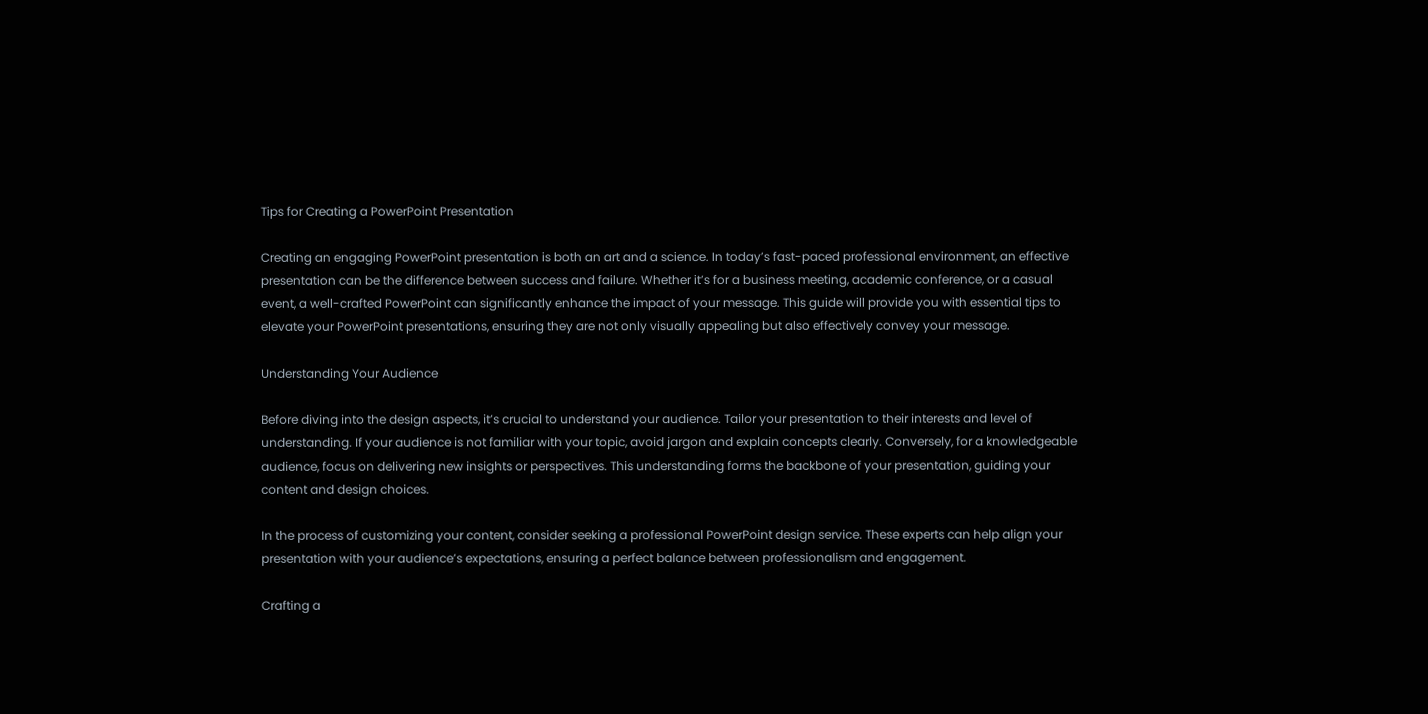Tips for Creating a PowerPoint Presentation

Creating an engaging PowerPoint presentation is both an art and a science. In today’s fast-paced professional environment, an effective presentation can be the difference between success and failure. Whether it’s for a business meeting, academic conference, or a casual event, a well-crafted PowerPoint can significantly enhance the impact of your message. This guide will provide you with essential tips to elevate your PowerPoint presentations, ensuring they are not only visually appealing but also effectively convey your message.

Understanding Your Audience

Before diving into the design aspects, it’s crucial to understand your audience. Tailor your presentation to their interests and level of understanding. If your audience is not familiar with your topic, avoid jargon and explain concepts clearly. Conversely, for a knowledgeable audience, focus on delivering new insights or perspectives. This understanding forms the backbone of your presentation, guiding your content and design choices.

In the process of customizing your content, consider seeking a professional PowerPoint design service. These experts can help align your presentation with your audience’s expectations, ensuring a perfect balance between professionalism and engagement.

Crafting a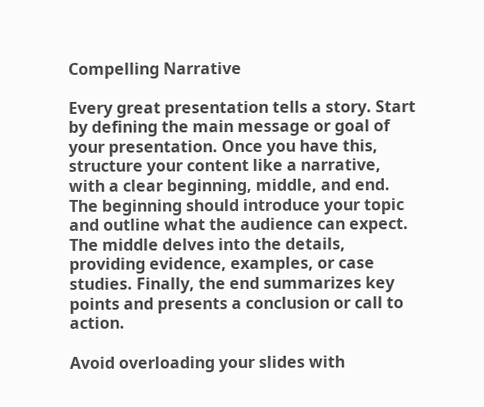Compelling Narrative

Every great presentation tells a story. Start by defining the main message or goal of your presentation. Once you have this, structure your content like a narrative, with a clear beginning, middle, and end. The beginning should introduce your topic and outline what the audience can expect. The middle delves into the details, providing evidence, examples, or case studies. Finally, the end summarizes key points and presents a conclusion or call to action.

Avoid overloading your slides with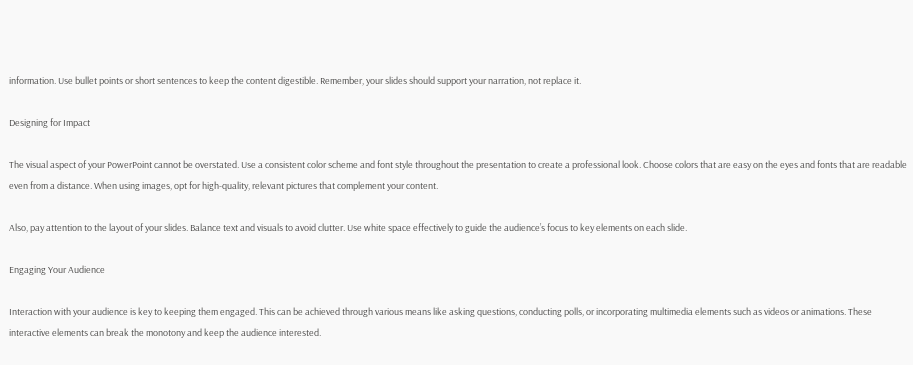information. Use bullet points or short sentences to keep the content digestible. Remember, your slides should support your narration, not replace it.

Designing for Impact

The visual aspect of your PowerPoint cannot be overstated. Use a consistent color scheme and font style throughout the presentation to create a professional look. Choose colors that are easy on the eyes and fonts that are readable even from a distance. When using images, opt for high-quality, relevant pictures that complement your content.

Also, pay attention to the layout of your slides. Balance text and visuals to avoid clutter. Use white space effectively to guide the audience’s focus to key elements on each slide.

Engaging Your Audience

Interaction with your audience is key to keeping them engaged. This can be achieved through various means like asking questions, conducting polls, or incorporating multimedia elements such as videos or animations. These interactive elements can break the monotony and keep the audience interested.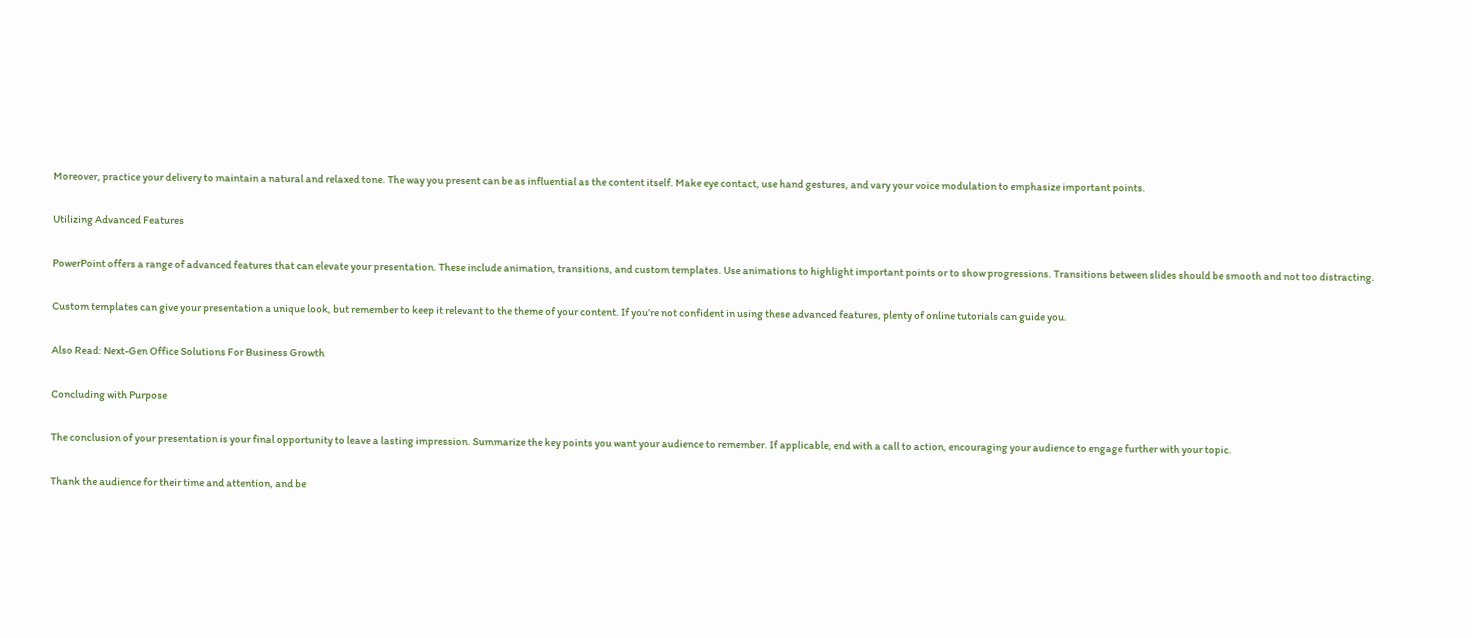Moreover, practice your delivery to maintain a natural and relaxed tone. The way you present can be as influential as the content itself. Make eye contact, use hand gestures, and vary your voice modulation to emphasize important points.

Utilizing Advanced Features

PowerPoint offers a range of advanced features that can elevate your presentation. These include animation, transitions, and custom templates. Use animations to highlight important points or to show progressions. Transitions between slides should be smooth and not too distracting.

Custom templates can give your presentation a unique look, but remember to keep it relevant to the theme of your content. If you’re not confident in using these advanced features, plenty of online tutorials can guide you.

Also Read: Next-Gen Office Solutions For Business Growth

Concluding with Purpose

The conclusion of your presentation is your final opportunity to leave a lasting impression. Summarize the key points you want your audience to remember. If applicable, end with a call to action, encouraging your audience to engage further with your topic.

Thank the audience for their time and attention, and be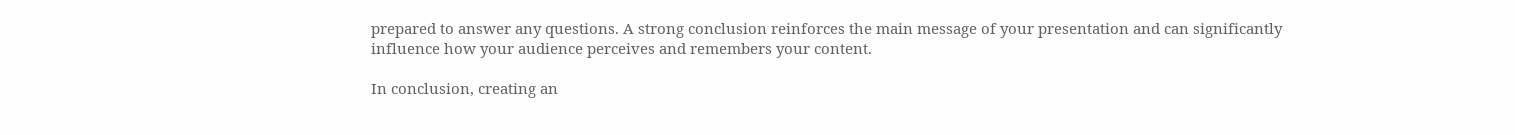prepared to answer any questions. A strong conclusion reinforces the main message of your presentation and can significantly influence how your audience perceives and remembers your content.

In conclusion, creating an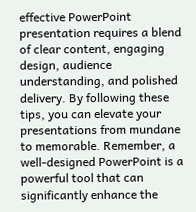effective PowerPoint presentation requires a blend of clear content, engaging design, audience understanding, and polished delivery. By following these tips, you can elevate your presentations from mundane to memorable. Remember, a well-designed PowerPoint is a powerful tool that can significantly enhance the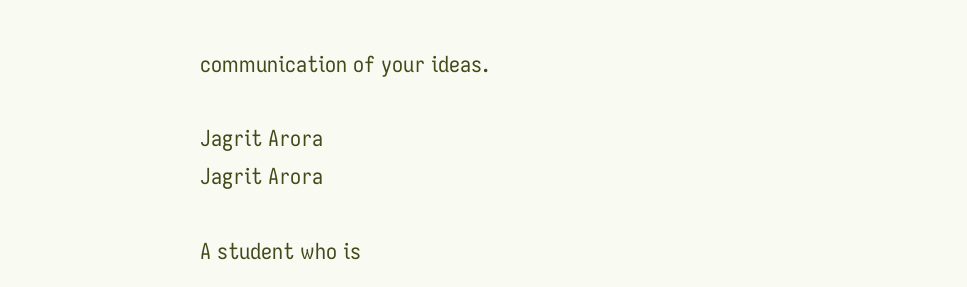communication of your ideas.

Jagrit Arora
Jagrit Arora

A student who is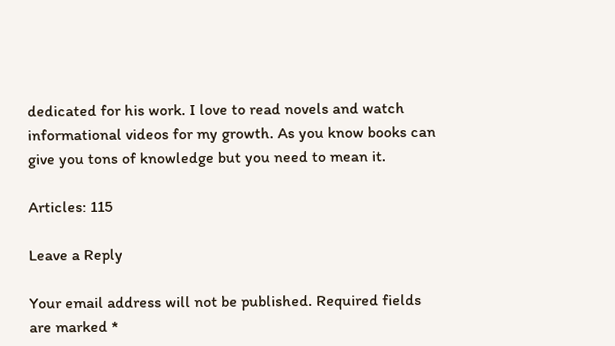dedicated for his work. I love to read novels and watch informational videos for my growth. As you know books can give you tons of knowledge but you need to mean it.

Articles: 115

Leave a Reply

Your email address will not be published. Required fields are marked *